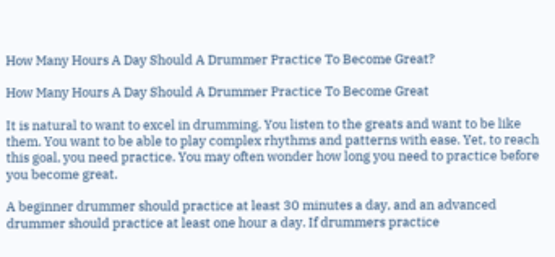How Many Hours A Day Should A Drummer Practice To Become Great?

How Many Hours A Day Should A Drummer Practice To Become Great

It is natural to want to excel in drumming. You listen to the greats and want to be like them. You want to be able to play complex rhythms and patterns with ease. Yet, to reach this goal, you need practice. You may often wonder how long you need to practice before you become great.

A beginner drummer should practice at least 30 minutes a day, and an advanced drummer should practice at least one hour a day. If drummers practice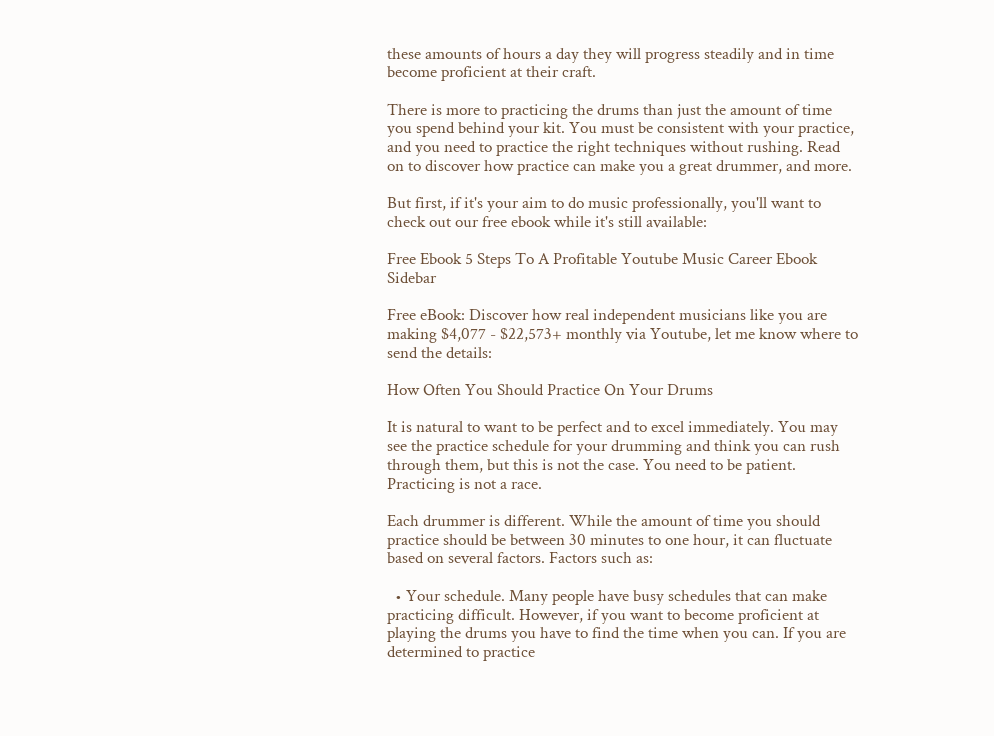these amounts of hours a day they will progress steadily and in time become proficient at their craft.

There is more to practicing the drums than just the amount of time you spend behind your kit. You must be consistent with your practice, and you need to practice the right techniques without rushing. Read on to discover how practice can make you a great drummer, and more.

But first, if it's your aim to do music professionally, you'll want to check out our free ebook while it's still available:

Free Ebook 5 Steps To A Profitable Youtube Music Career Ebook Sidebar

Free eBook: Discover how real independent musicians like you are making $4,077 - $22,573+ monthly via Youtube, let me know where to send the details:

How Often You Should Practice On Your Drums

It is natural to want to be perfect and to excel immediately. You may see the practice schedule for your drumming and think you can rush through them, but this is not the case. You need to be patient. Practicing is not a race.

Each drummer is different. While the amount of time you should practice should be between 30 minutes to one hour, it can fluctuate based on several factors. Factors such as:

  • Your schedule. Many people have busy schedules that can make practicing difficult. However, if you want to become proficient at playing the drums you have to find the time when you can. If you are determined to practice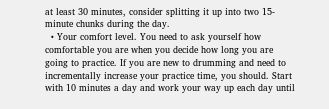at least 30 minutes, consider splitting it up into two 15-minute chunks during the day.
  • Your comfort level. You need to ask yourself how comfortable you are when you decide how long you are going to practice. If you are new to drumming and need to incrementally increase your practice time, you should. Start with 10 minutes a day and work your way up each day until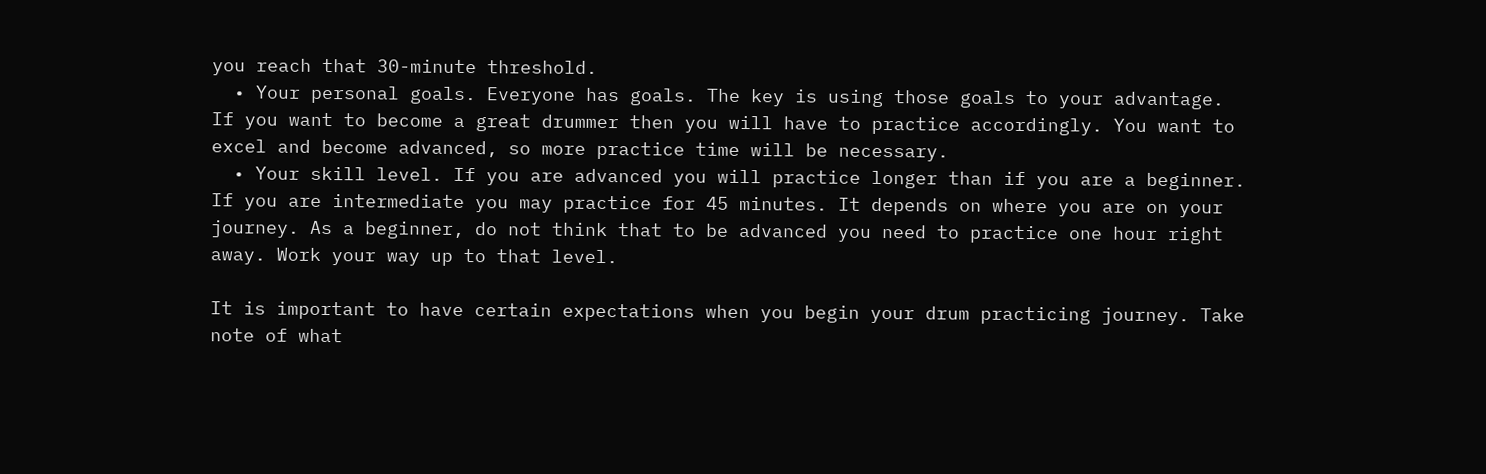you reach that 30-minute threshold.
  • Your personal goals. Everyone has goals. The key is using those goals to your advantage. If you want to become a great drummer then you will have to practice accordingly. You want to excel and become advanced, so more practice time will be necessary.
  • Your skill level. If you are advanced you will practice longer than if you are a beginner. If you are intermediate you may practice for 45 minutes. It depends on where you are on your journey. As a beginner, do not think that to be advanced you need to practice one hour right away. Work your way up to that level.

It is important to have certain expectations when you begin your drum practicing journey. Take note of what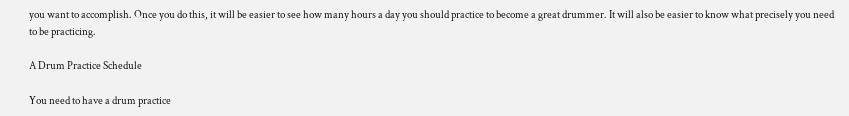you want to accomplish. Once you do this, it will be easier to see how many hours a day you should practice to become a great drummer. It will also be easier to know what precisely you need to be practicing.

A Drum Practice Schedule

You need to have a drum practice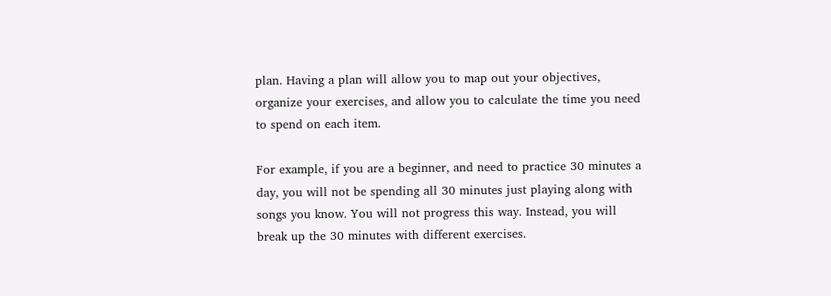plan. Having a plan will allow you to map out your objectives, organize your exercises, and allow you to calculate the time you need to spend on each item.

For example, if you are a beginner, and need to practice 30 minutes a day, you will not be spending all 30 minutes just playing along with songs you know. You will not progress this way. Instead, you will break up the 30 minutes with different exercises.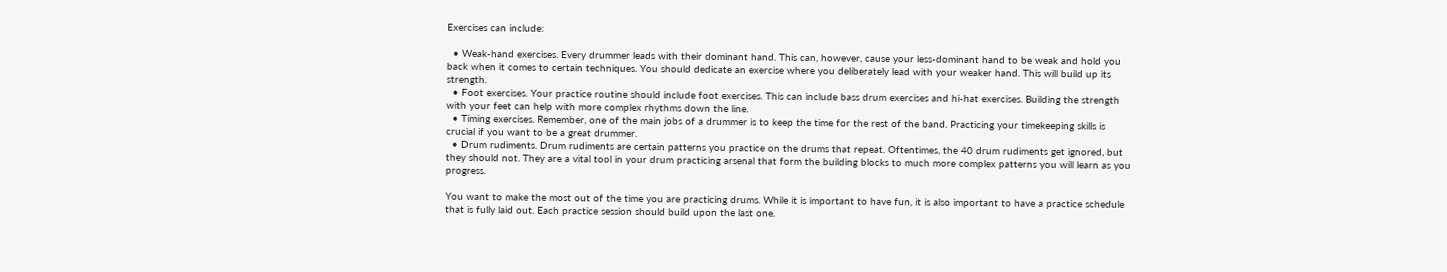Exercises can include:

  • Weak-hand exercises. Every drummer leads with their dominant hand. This can, however, cause your less-dominant hand to be weak and hold you back when it comes to certain techniques. You should dedicate an exercise where you deliberately lead with your weaker hand. This will build up its strength.
  • Foot exercises. Your practice routine should include foot exercises. This can include bass drum exercises and hi-hat exercises. Building the strength with your feet can help with more complex rhythms down the line.
  • Timing exercises. Remember, one of the main jobs of a drummer is to keep the time for the rest of the band. Practicing your timekeeping skills is crucial if you want to be a great drummer.
  • Drum rudiments. Drum rudiments are certain patterns you practice on the drums that repeat. Oftentimes, the 40 drum rudiments get ignored, but they should not. They are a vital tool in your drum practicing arsenal that form the building blocks to much more complex patterns you will learn as you progress.

You want to make the most out of the time you are practicing drums. While it is important to have fun, it is also important to have a practice schedule that is fully laid out. Each practice session should build upon the last one.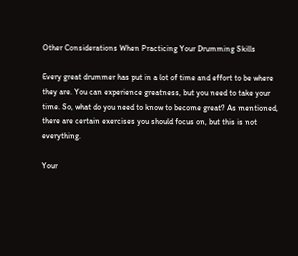Other Considerations When Practicing Your Drumming Skills

Every great drummer has put in a lot of time and effort to be where they are. You can experience greatness, but you need to take your time. So, what do you need to know to become great? As mentioned, there are certain exercises you should focus on, but this is not everything.

Your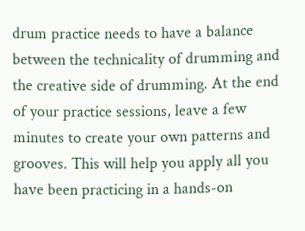drum practice needs to have a balance between the technicality of drumming and the creative side of drumming. At the end of your practice sessions, leave a few minutes to create your own patterns and grooves. This will help you apply all you have been practicing in a hands-on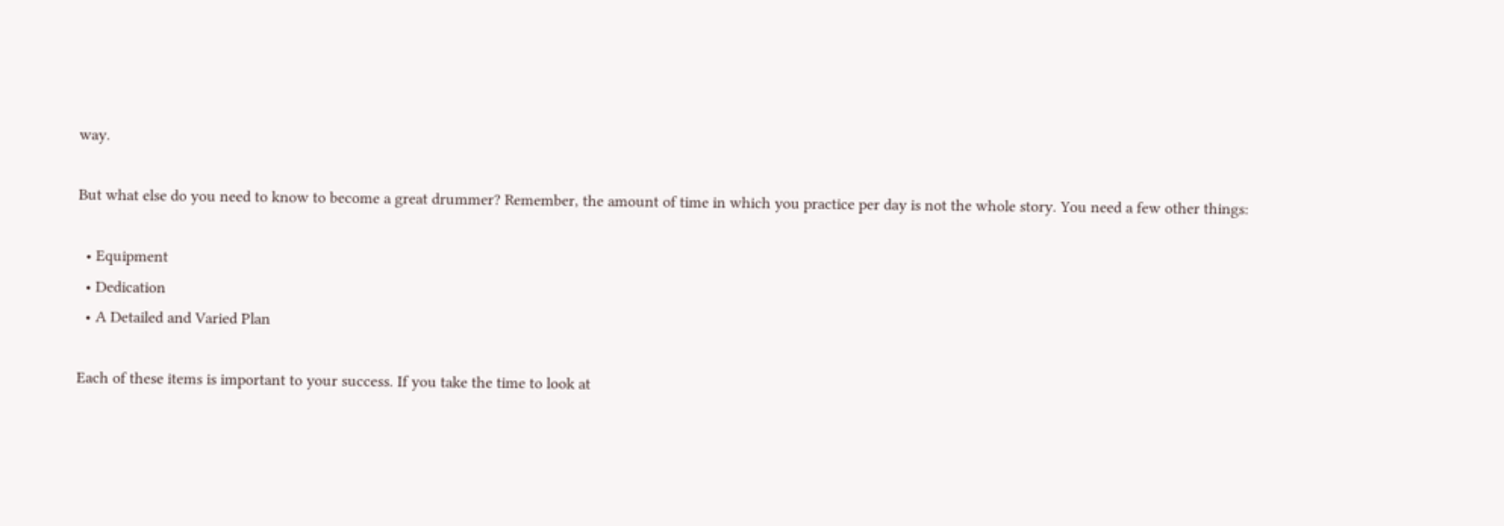way.

But what else do you need to know to become a great drummer? Remember, the amount of time in which you practice per day is not the whole story. You need a few other things:

  • Equipment
  • Dedication
  • A Detailed and Varied Plan

Each of these items is important to your success. If you take the time to look at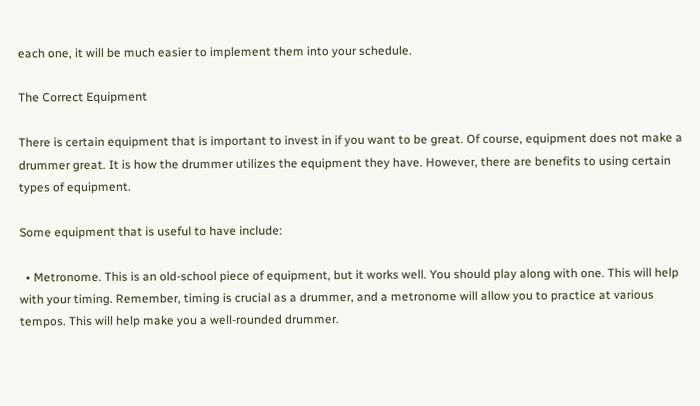each one, it will be much easier to implement them into your schedule.

The Correct Equipment

There is certain equipment that is important to invest in if you want to be great. Of course, equipment does not make a drummer great. It is how the drummer utilizes the equipment they have. However, there are benefits to using certain types of equipment.

Some equipment that is useful to have include:

  • Metronome. This is an old-school piece of equipment, but it works well. You should play along with one. This will help with your timing. Remember, timing is crucial as a drummer, and a metronome will allow you to practice at various tempos. This will help make you a well-rounded drummer.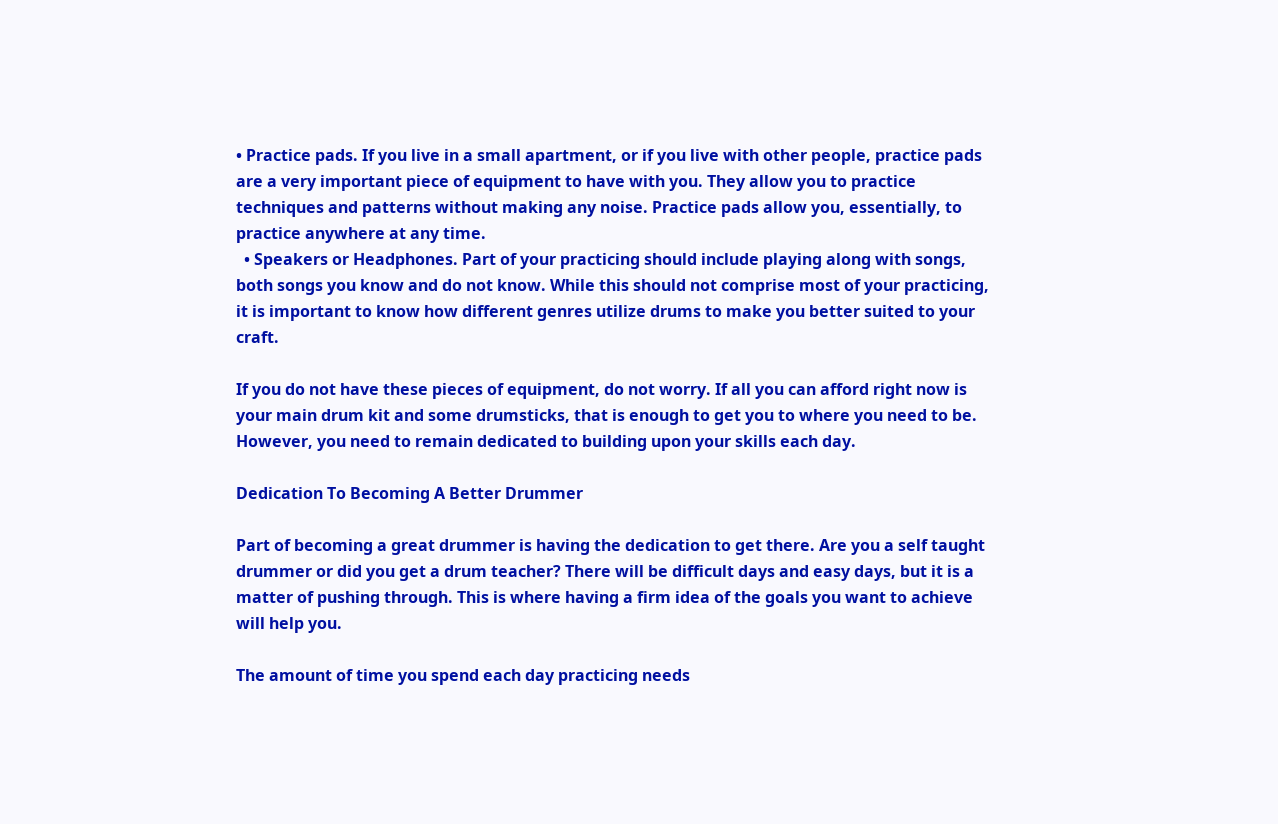• Practice pads. If you live in a small apartment, or if you live with other people, practice pads are a very important piece of equipment to have with you. They allow you to practice techniques and patterns without making any noise. Practice pads allow you, essentially, to practice anywhere at any time.
  • Speakers or Headphones. Part of your practicing should include playing along with songs, both songs you know and do not know. While this should not comprise most of your practicing, it is important to know how different genres utilize drums to make you better suited to your craft.

If you do not have these pieces of equipment, do not worry. If all you can afford right now is your main drum kit and some drumsticks, that is enough to get you to where you need to be. However, you need to remain dedicated to building upon your skills each day.

Dedication To Becoming A Better Drummer

Part of becoming a great drummer is having the dedication to get there. Are you a self taught drummer or did you get a drum teacher? There will be difficult days and easy days, but it is a matter of pushing through. This is where having a firm idea of the goals you want to achieve will help you.

The amount of time you spend each day practicing needs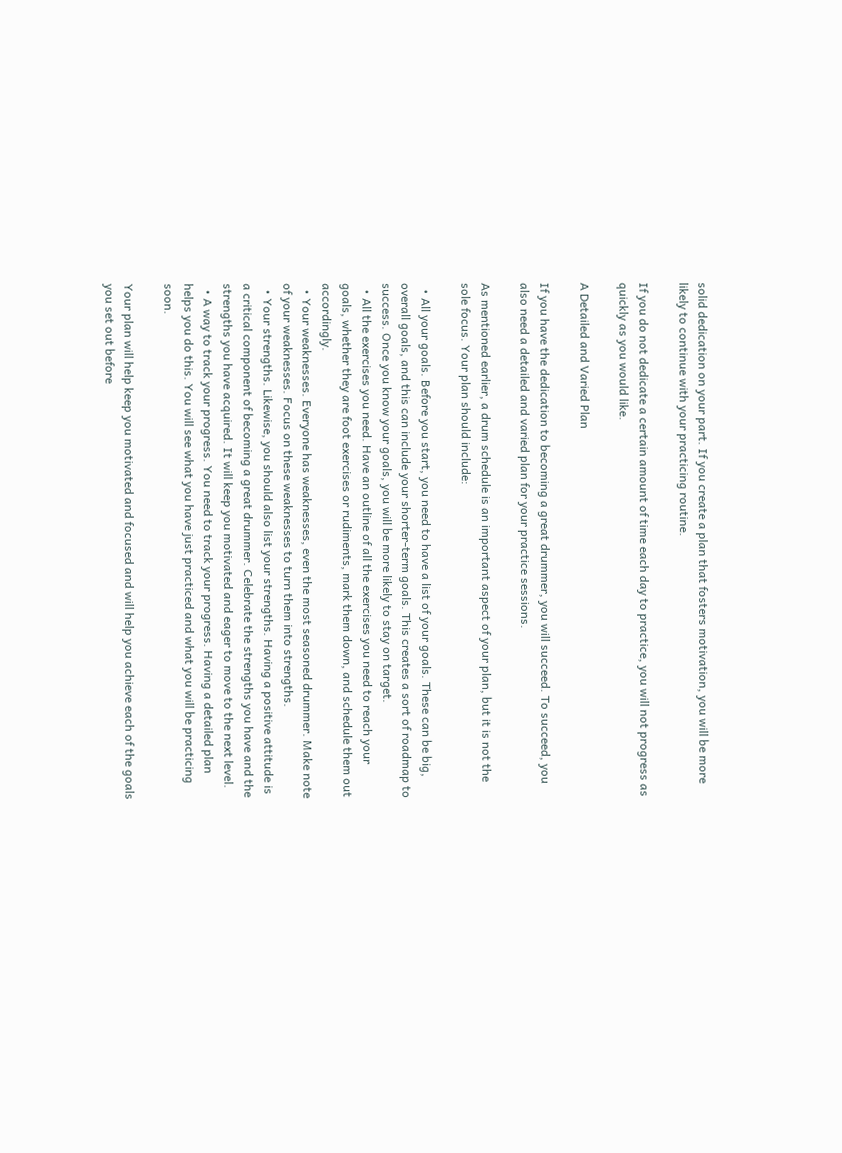solid dedication on your part. If you create a plan that fosters motivation, you will be more likely to continue with your practicing routine.

If you do not dedicate a certain amount of time each day to practice, you will not progress as quickly as you would like.

A Detailed and Varied Plan

If you have the dedication to becoming a great drummer, you will succeed. To succeed, you also need a detailed and varied plan for your practice sessions.

As mentioned earlier, a drum schedule is an important aspect of your plan, but it is not the sole focus. Your plan should include:

  • All your goals. Before you start, you need to have a list of your goals. These can be big, overall goals, and this can include your shorter-term goals. This creates a sort of roadmap to success. Once you know your goals, you will be more likely to stay on target.
  • All the exercises you need. Have an outline of all the exercises you need to reach your goals, whether they are foot exercises or rudiments, mark them down, and schedule them out accordingly.
  • Your weaknesses. Everyone has weaknesses, even the most seasoned drummer. Make note of your weaknesses. Focus on these weaknesses to turn them into strengths.
  • Your strengths. Likewise, you should also list your strengths. Having a positive attitude is a critical component of becoming a great drummer. Celebrate the strengths you have and the strengths you have acquired. It will keep you motivated and eager to move to the next level.
  • A way to track your progress. You need to track your progress. Having a detailed plan helps you do this. You will see what you have just practiced and what you will be practicing soon.

Your plan will help keep you motivated and focused and will help you achieve each of the goals you set out before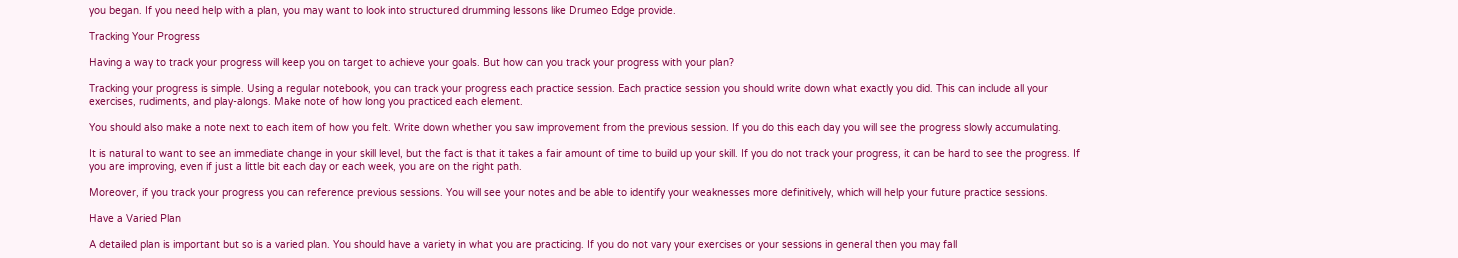you began. If you need help with a plan, you may want to look into structured drumming lessons like Drumeo Edge provide.

Tracking Your Progress

Having a way to track your progress will keep you on target to achieve your goals. But how can you track your progress with your plan?

Tracking your progress is simple. Using a regular notebook, you can track your progress each practice session. Each practice session you should write down what exactly you did. This can include all your exercises, rudiments, and play-alongs. Make note of how long you practiced each element.

You should also make a note next to each item of how you felt. Write down whether you saw improvement from the previous session. If you do this each day you will see the progress slowly accumulating.

It is natural to want to see an immediate change in your skill level, but the fact is that it takes a fair amount of time to build up your skill. If you do not track your progress, it can be hard to see the progress. If you are improving, even if just a little bit each day or each week, you are on the right path.

Moreover, if you track your progress you can reference previous sessions. You will see your notes and be able to identify your weaknesses more definitively, which will help your future practice sessions.

Have a Varied Plan

A detailed plan is important but so is a varied plan. You should have a variety in what you are practicing. If you do not vary your exercises or your sessions in general then you may fall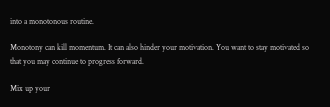into a monotonous routine.

Monotony can kill momentum. It can also hinder your motivation. You want to stay motivated so that you may continue to progress forward.

Mix up your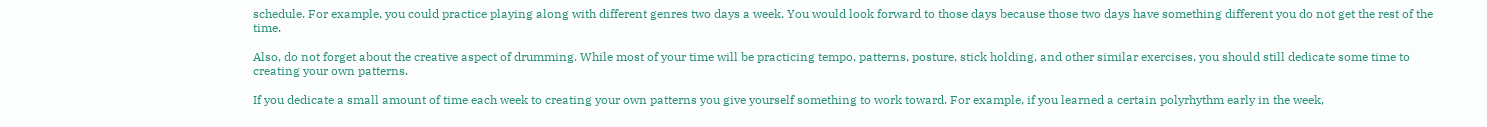schedule. For example, you could practice playing along with different genres two days a week. You would look forward to those days because those two days have something different you do not get the rest of the time.

Also, do not forget about the creative aspect of drumming. While most of your time will be practicing tempo, patterns, posture, stick holding, and other similar exercises, you should still dedicate some time to creating your own patterns.

If you dedicate a small amount of time each week to creating your own patterns you give yourself something to work toward. For example, if you learned a certain polyrhythm early in the week,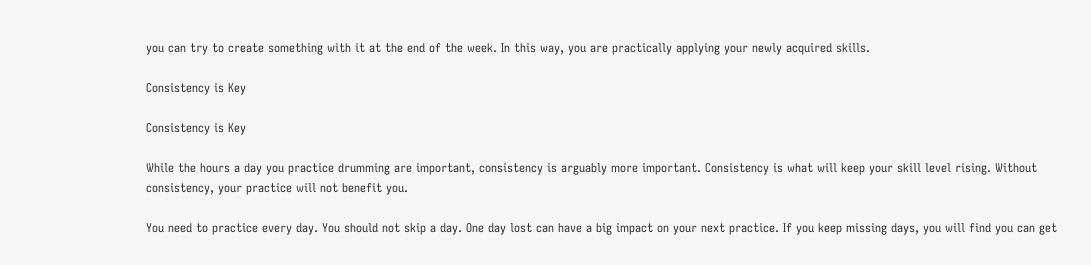you can try to create something with it at the end of the week. In this way, you are practically applying your newly acquired skills.

Consistency is Key

Consistency is Key

While the hours a day you practice drumming are important, consistency is arguably more important. Consistency is what will keep your skill level rising. Without consistency, your practice will not benefit you.

You need to practice every day. You should not skip a day. One day lost can have a big impact on your next practice. If you keep missing days, you will find you can get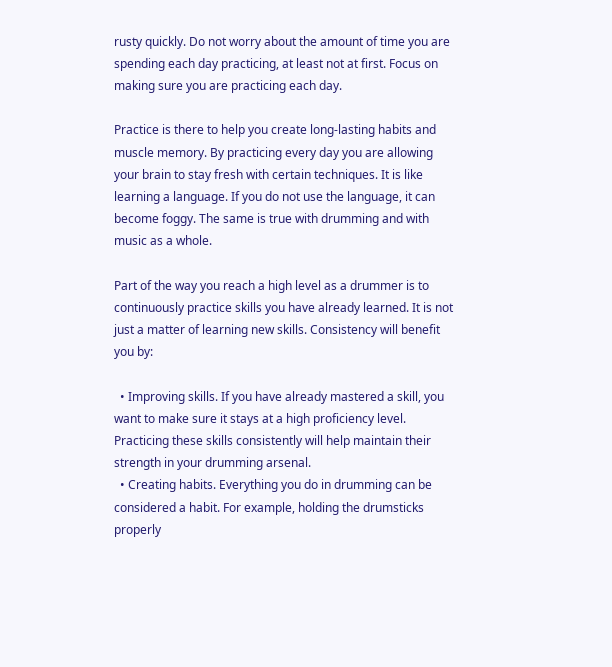rusty quickly. Do not worry about the amount of time you are spending each day practicing, at least not at first. Focus on making sure you are practicing each day.

Practice is there to help you create long-lasting habits and muscle memory. By practicing every day you are allowing your brain to stay fresh with certain techniques. It is like learning a language. If you do not use the language, it can become foggy. The same is true with drumming and with music as a whole.

Part of the way you reach a high level as a drummer is to continuously practice skills you have already learned. It is not just a matter of learning new skills. Consistency will benefit you by:

  • Improving skills. If you have already mastered a skill, you want to make sure it stays at a high proficiency level. Practicing these skills consistently will help maintain their strength in your drumming arsenal.
  • Creating habits. Everything you do in drumming can be considered a habit. For example, holding the drumsticks properly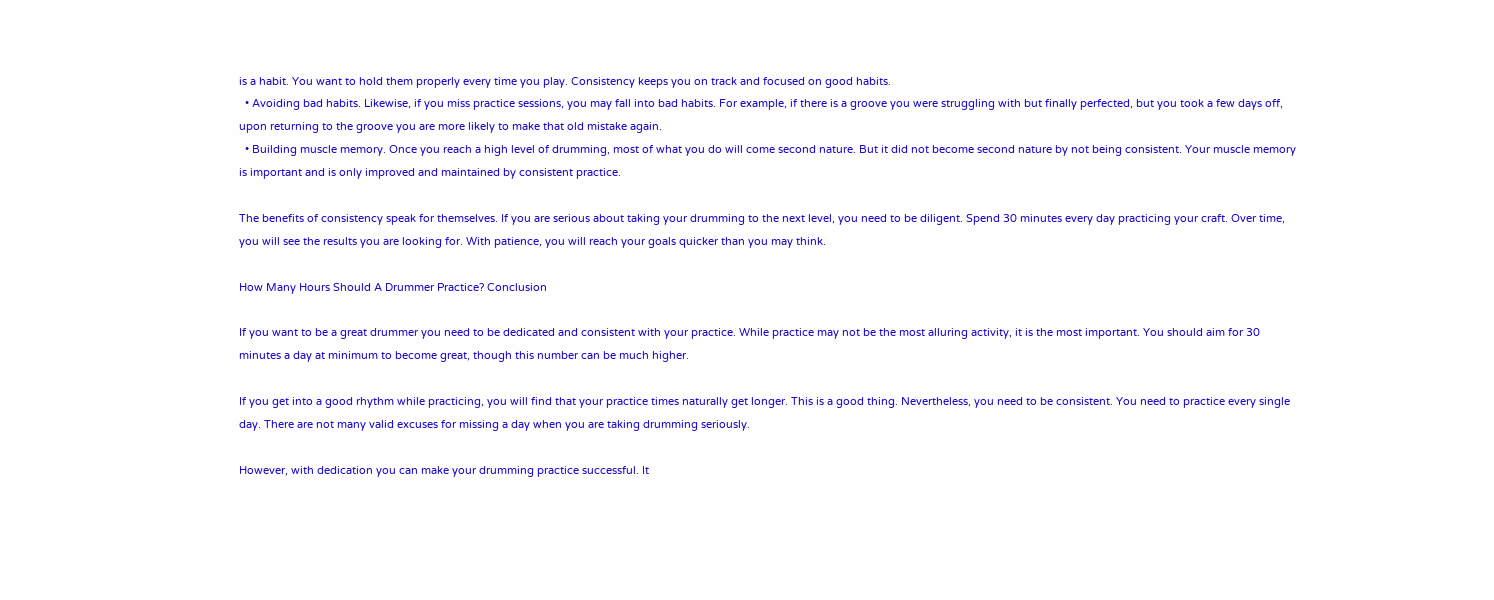is a habit. You want to hold them properly every time you play. Consistency keeps you on track and focused on good habits.
  • Avoiding bad habits. Likewise, if you miss practice sessions, you may fall into bad habits. For example, if there is a groove you were struggling with but finally perfected, but you took a few days off, upon returning to the groove you are more likely to make that old mistake again.
  • Building muscle memory. Once you reach a high level of drumming, most of what you do will come second nature. But it did not become second nature by not being consistent. Your muscle memory is important and is only improved and maintained by consistent practice.

The benefits of consistency speak for themselves. If you are serious about taking your drumming to the next level, you need to be diligent. Spend 30 minutes every day practicing your craft. Over time, you will see the results you are looking for. With patience, you will reach your goals quicker than you may think.

How Many Hours Should A Drummer Practice? Conclusion

If you want to be a great drummer you need to be dedicated and consistent with your practice. While practice may not be the most alluring activity, it is the most important. You should aim for 30 minutes a day at minimum to become great, though this number can be much higher.

If you get into a good rhythm while practicing, you will find that your practice times naturally get longer. This is a good thing. Nevertheless, you need to be consistent. You need to practice every single day. There are not many valid excuses for missing a day when you are taking drumming seriously.

However, with dedication you can make your drumming practice successful. It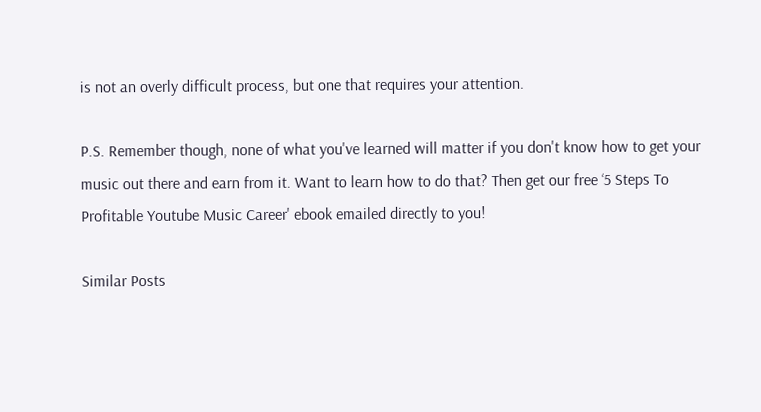is not an overly difficult process, but one that requires your attention.

P.S. Remember though, none of what you've learned will matter if you don't know how to get your music out there and earn from it. Want to learn how to do that? Then get our free ‘5 Steps To Profitable Youtube Music Career' ebook emailed directly to you!

Similar Posts